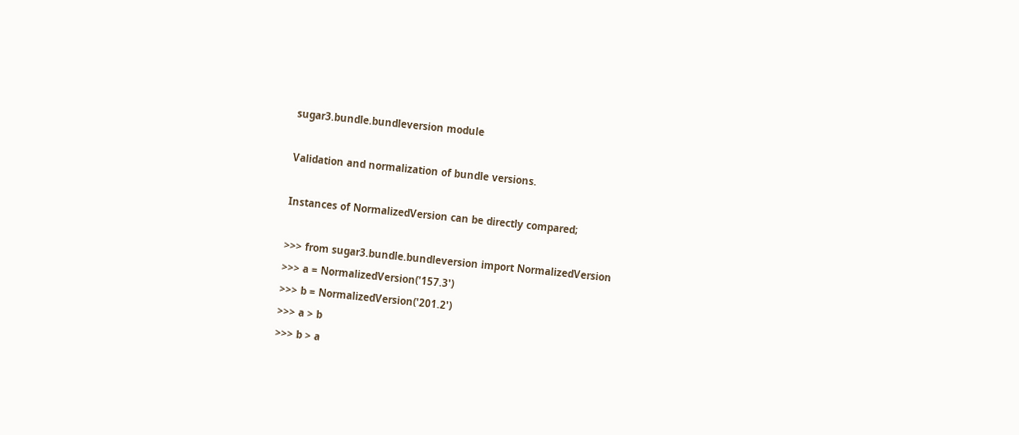sugar3.bundle.bundleversion module

Validation and normalization of bundle versions.

Instances of NormalizedVersion can be directly compared;

>>> from sugar3.bundle.bundleversion import NormalizedVersion
>>> a = NormalizedVersion('157.3')
>>> b = NormalizedVersion('201.2')
>>> a > b
>>> b > a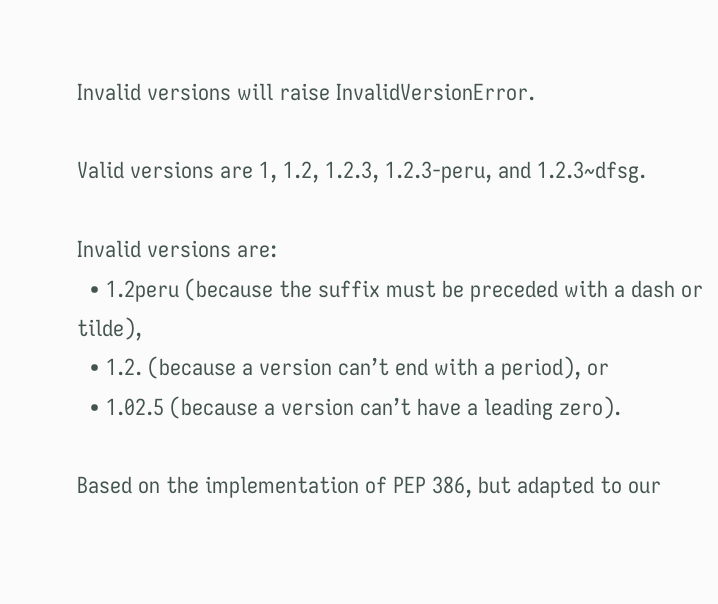Invalid versions will raise InvalidVersionError.

Valid versions are 1, 1.2, 1.2.3, 1.2.3-peru, and 1.2.3~dfsg.

Invalid versions are:
  • 1.2peru (because the suffix must be preceded with a dash or tilde),
  • 1.2. (because a version can’t end with a period), or
  • 1.02.5 (because a version can’t have a leading zero).

Based on the implementation of PEP 386, but adapted to our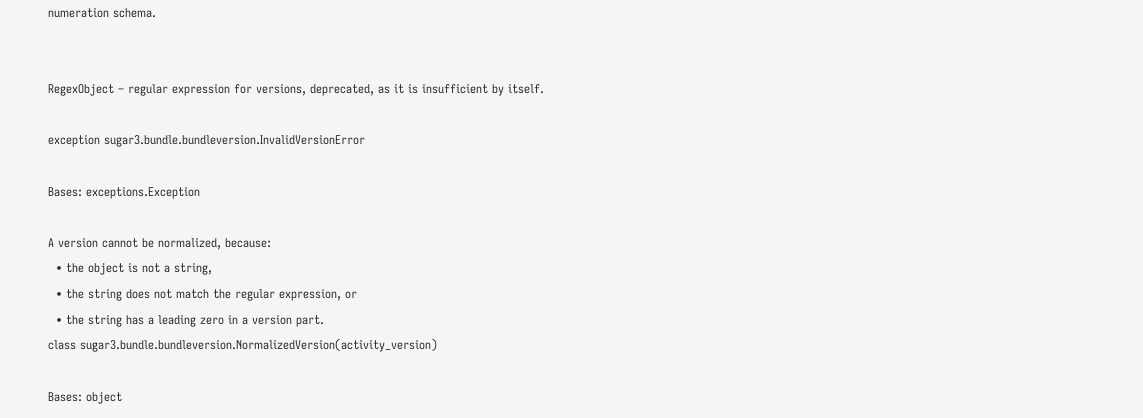numeration schema.


RegexObject – regular expression for versions, deprecated, as it is insufficient by itself.

exception sugar3.bundle.bundleversion.InvalidVersionError

Bases: exceptions.Exception

A version cannot be normalized, because:
  • the object is not a string,
  • the string does not match the regular expression, or
  • the string has a leading zero in a version part.
class sugar3.bundle.bundleversion.NormalizedVersion(activity_version)

Bases: object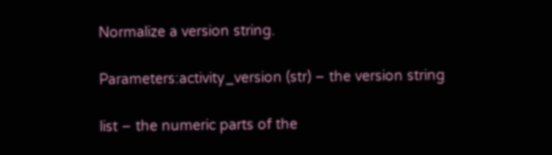Normalize a version string.

Parameters:activity_version (str) – the version string

list – the numeric parts of the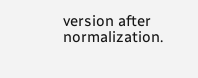version after normalization.